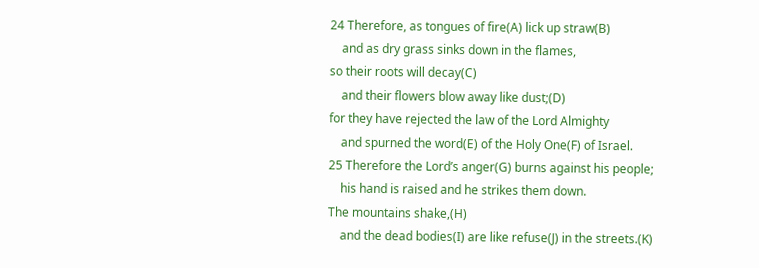24 Therefore, as tongues of fire(A) lick up straw(B)
    and as dry grass sinks down in the flames,
so their roots will decay(C)
    and their flowers blow away like dust;(D)
for they have rejected the law of the Lord Almighty
    and spurned the word(E) of the Holy One(F) of Israel.
25 Therefore the Lord’s anger(G) burns against his people;
    his hand is raised and he strikes them down.
The mountains shake,(H)
    and the dead bodies(I) are like refuse(J) in the streets.(K)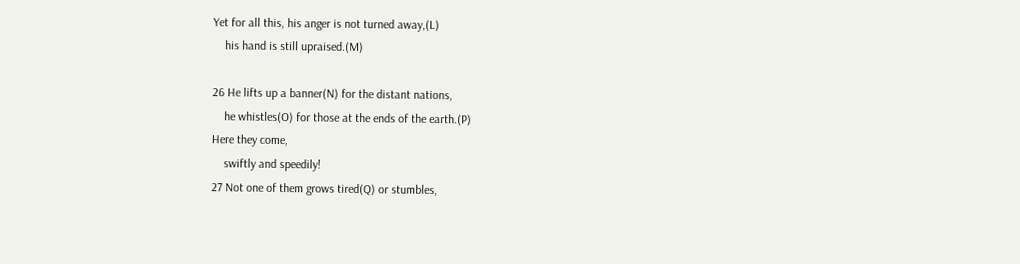Yet for all this, his anger is not turned away,(L)
    his hand is still upraised.(M)

26 He lifts up a banner(N) for the distant nations,
    he whistles(O) for those at the ends of the earth.(P)
Here they come,
    swiftly and speedily!
27 Not one of them grows tired(Q) or stumbles,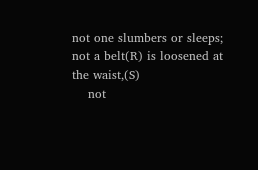not one slumbers or sleeps;
not a belt(R) is loosened at the waist,(S)
    not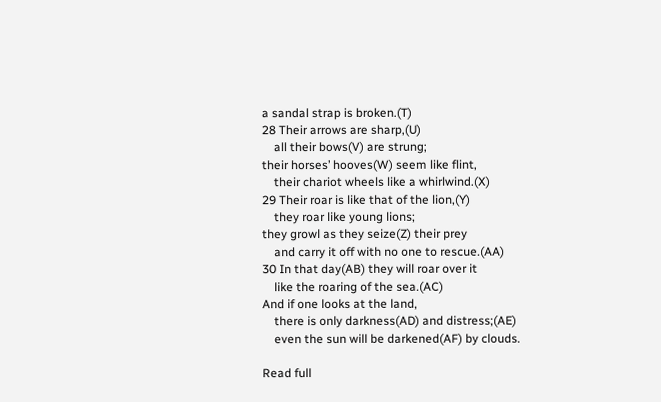a sandal strap is broken.(T)
28 Their arrows are sharp,(U)
    all their bows(V) are strung;
their horses’ hooves(W) seem like flint,
    their chariot wheels like a whirlwind.(X)
29 Their roar is like that of the lion,(Y)
    they roar like young lions;
they growl as they seize(Z) their prey
    and carry it off with no one to rescue.(AA)
30 In that day(AB) they will roar over it
    like the roaring of the sea.(AC)
And if one looks at the land,
    there is only darkness(AD) and distress;(AE)
    even the sun will be darkened(AF) by clouds.

Read full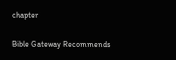chapter

Bible Gateway Recommends